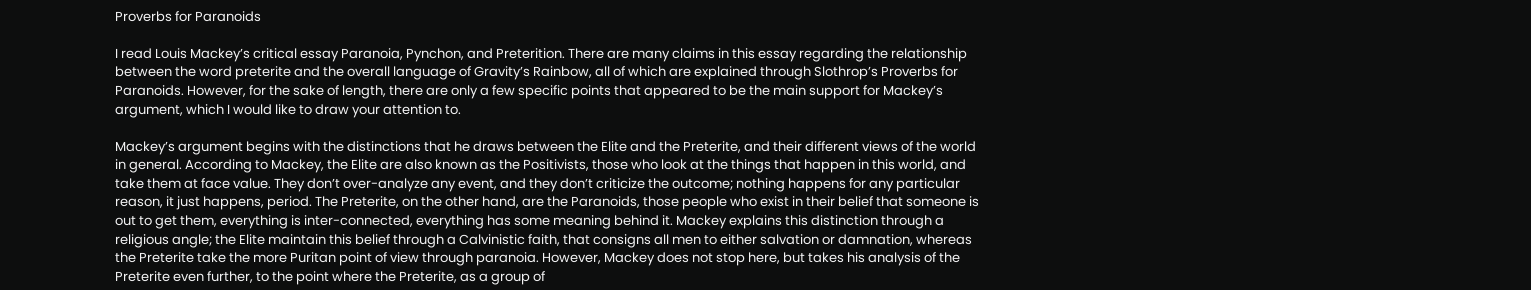Proverbs for Paranoids

I read Louis Mackey’s critical essay Paranoia, Pynchon, and Preterition. There are many claims in this essay regarding the relationship between the word preterite and the overall language of Gravity’s Rainbow, all of which are explained through Slothrop’s Proverbs for Paranoids. However, for the sake of length, there are only a few specific points that appeared to be the main support for Mackey’s argument, which I would like to draw your attention to.

Mackey’s argument begins with the distinctions that he draws between the Elite and the Preterite, and their different views of the world in general. According to Mackey, the Elite are also known as the Positivists, those who look at the things that happen in this world, and take them at face value. They don’t over-analyze any event, and they don’t criticize the outcome; nothing happens for any particular reason, it just happens, period. The Preterite, on the other hand, are the Paranoids, those people who exist in their belief that someone is out to get them, everything is inter-connected, everything has some meaning behind it. Mackey explains this distinction through a religious angle; the Elite maintain this belief through a Calvinistic faith, that consigns all men to either salvation or damnation, whereas the Preterite take the more Puritan point of view through paranoia. However, Mackey does not stop here, but takes his analysis of the Preterite even further, to the point where the Preterite, as a group of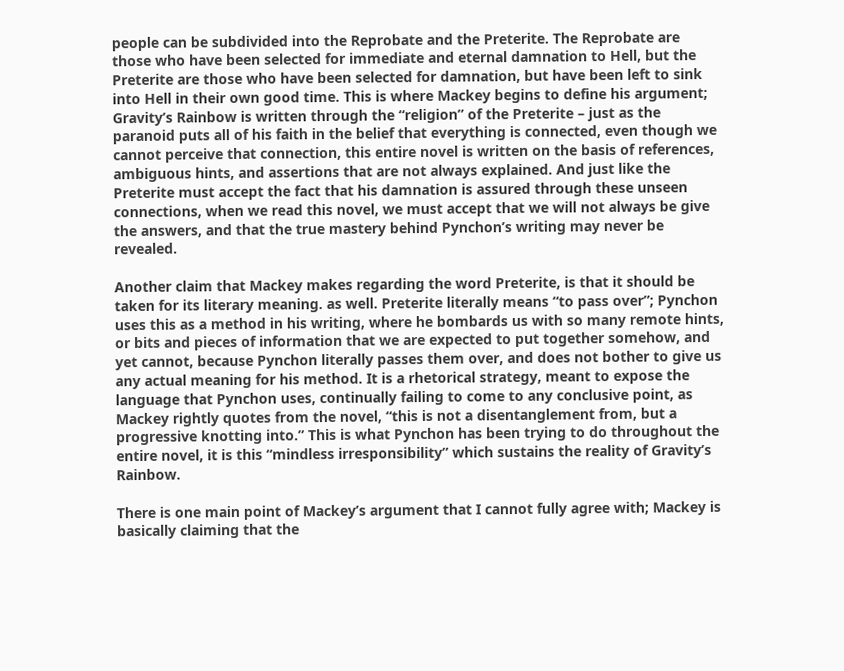people can be subdivided into the Reprobate and the Preterite. The Reprobate are those who have been selected for immediate and eternal damnation to Hell, but the Preterite are those who have been selected for damnation, but have been left to sink into Hell in their own good time. This is where Mackey begins to define his argument; Gravity’s Rainbow is written through the “religion” of the Preterite – just as the paranoid puts all of his faith in the belief that everything is connected, even though we cannot perceive that connection, this entire novel is written on the basis of references, ambiguous hints, and assertions that are not always explained. And just like the Preterite must accept the fact that his damnation is assured through these unseen connections, when we read this novel, we must accept that we will not always be give the answers, and that the true mastery behind Pynchon’s writing may never be revealed.

Another claim that Mackey makes regarding the word Preterite, is that it should be taken for its literary meaning. as well. Preterite literally means “to pass over”; Pynchon uses this as a method in his writing, where he bombards us with so many remote hints, or bits and pieces of information that we are expected to put together somehow, and yet cannot, because Pynchon literally passes them over, and does not bother to give us any actual meaning for his method. It is a rhetorical strategy, meant to expose the language that Pynchon uses, continually failing to come to any conclusive point, as Mackey rightly quotes from the novel, “this is not a disentanglement from, but a progressive knotting into.” This is what Pynchon has been trying to do throughout the entire novel, it is this “mindless irresponsibility” which sustains the reality of Gravity’s Rainbow.

There is one main point of Mackey’s argument that I cannot fully agree with; Mackey is basically claiming that the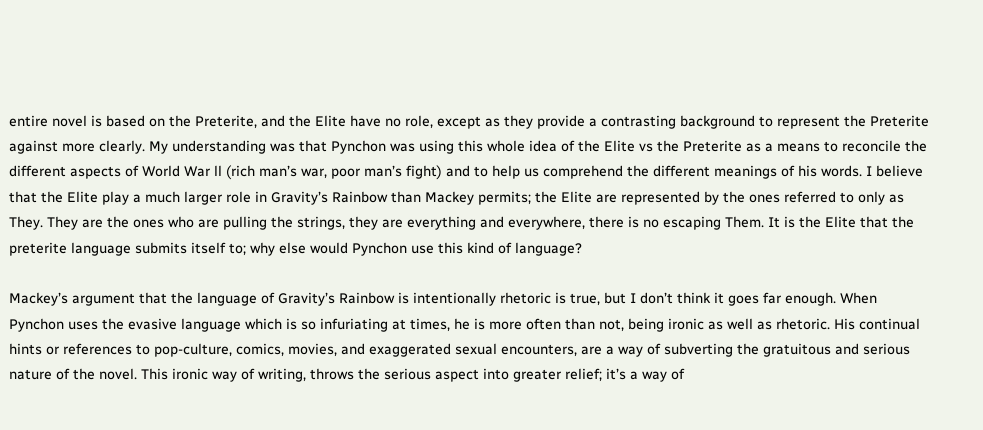entire novel is based on the Preterite, and the Elite have no role, except as they provide a contrasting background to represent the Preterite against more clearly. My understanding was that Pynchon was using this whole idea of the Elite vs the Preterite as a means to reconcile the different aspects of World War ll (rich man’s war, poor man’s fight) and to help us comprehend the different meanings of his words. I believe that the Elite play a much larger role in Gravity’s Rainbow than Mackey permits; the Elite are represented by the ones referred to only as They. They are the ones who are pulling the strings, they are everything and everywhere, there is no escaping Them. It is the Elite that the preterite language submits itself to; why else would Pynchon use this kind of language?

Mackey’s argument that the language of Gravity’s Rainbow is intentionally rhetoric is true, but I don’t think it goes far enough. When Pynchon uses the evasive language which is so infuriating at times, he is more often than not, being ironic as well as rhetoric. His continual hints or references to pop-culture, comics, movies, and exaggerated sexual encounters, are a way of subverting the gratuitous and serious nature of the novel. This ironic way of writing, throws the serious aspect into greater relief; it’s a way of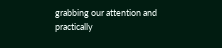grabbing our attention and practically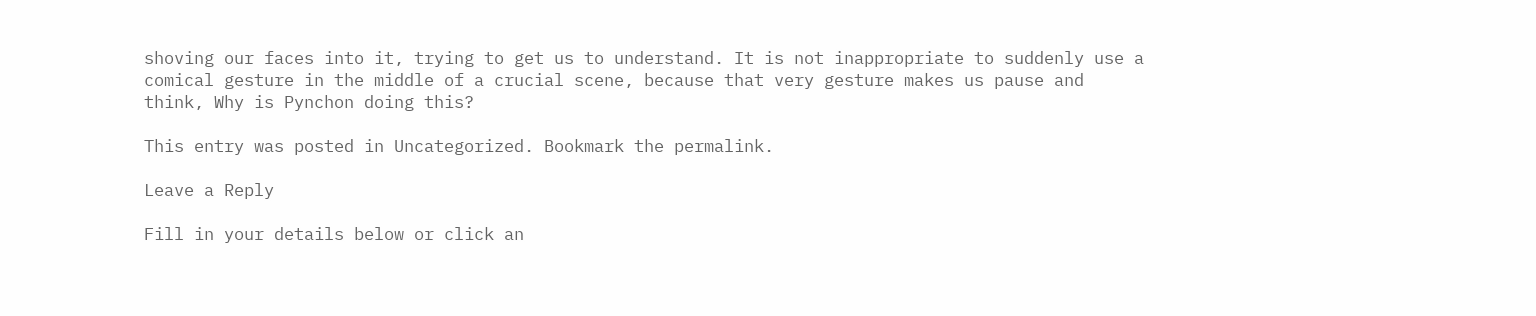shoving our faces into it, trying to get us to understand. It is not inappropriate to suddenly use a comical gesture in the middle of a crucial scene, because that very gesture makes us pause and think, Why is Pynchon doing this?

This entry was posted in Uncategorized. Bookmark the permalink.

Leave a Reply

Fill in your details below or click an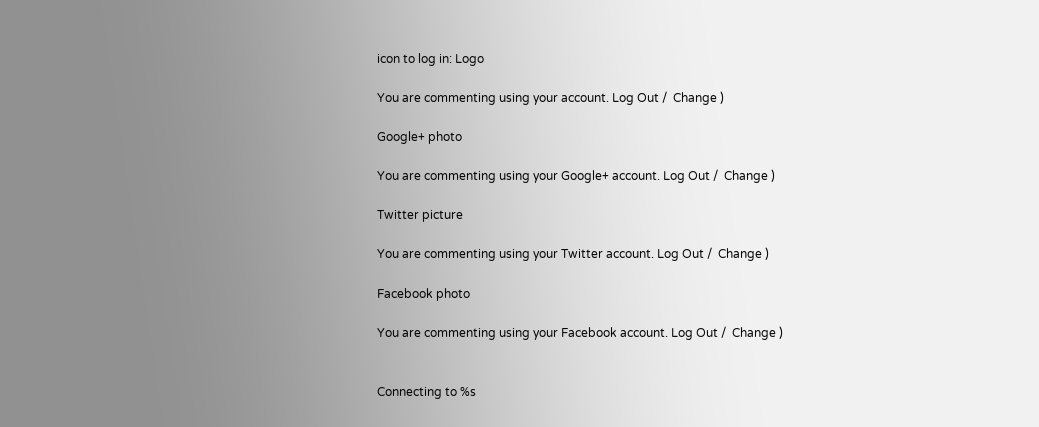icon to log in: Logo

You are commenting using your account. Log Out /  Change )

Google+ photo

You are commenting using your Google+ account. Log Out /  Change )

Twitter picture

You are commenting using your Twitter account. Log Out /  Change )

Facebook photo

You are commenting using your Facebook account. Log Out /  Change )


Connecting to %s